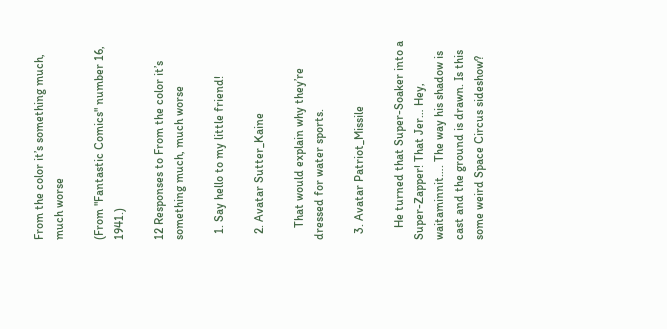From the color it’s something much, much worse

(From "Fantastic Comics" number 16, 1941.)

12 Responses to From the color it’s something much, much worse

  1. Say hello to my little friend!

  2. Avatar Sutter_Kaine

    That would explain why they’re dressed for water sports.

  3. Avatar Patriot_Missile

    He turned that Super-Soaker into a Super-Zapper! That Jer… Hey, waitaminnit…. The way his shadow is cast and the ground is drawn. Is this some weird Space Circus sideshow?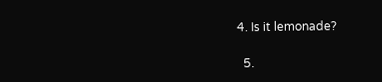4. Is it lemonade?

  5.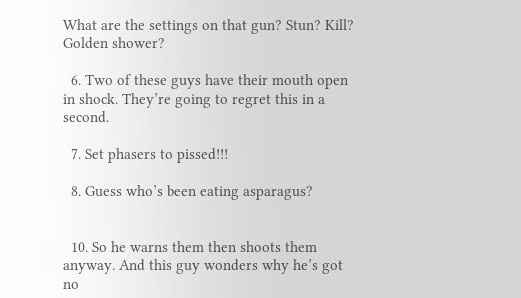What are the settings on that gun? Stun? Kill? Golden shower?

  6. Two of these guys have their mouth open in shock. They’re going to regret this in a second.

  7. Set phasers to pissed!!!

  8. Guess who’s been eating asparagus?


  10. So he warns them then shoots them anyway. And this guy wonders why he’s got no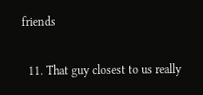friends

  11. That guy closest to us really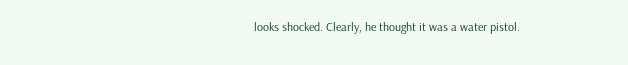looks shocked. Clearly, he thought it was a water pistol.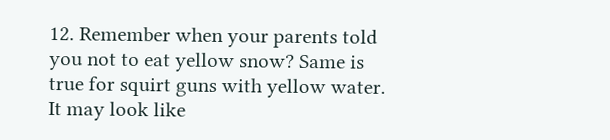12. Remember when your parents told you not to eat yellow snow? Same is true for squirt guns with yellow water. It may look like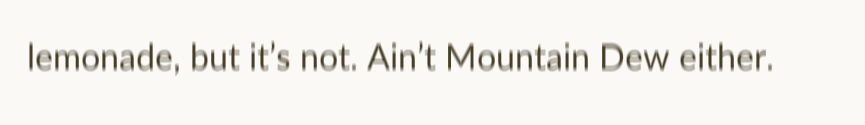lemonade, but it’s not. Ain’t Mountain Dew either.